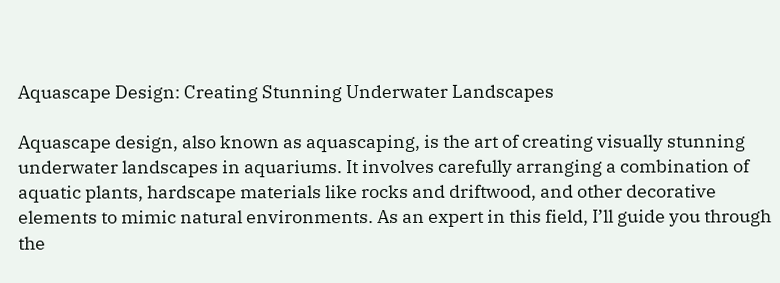Aquascape Design: Creating Stunning Underwater Landscapes

Aquascape design, also known as aquascaping, is the art of creating visually stunning underwater landscapes in aquariums. It involves carefully arranging a combination of aquatic plants, hardscape materials like rocks and driftwood, and other decorative elements to mimic natural environments. As an expert in this field, I’ll guide you through the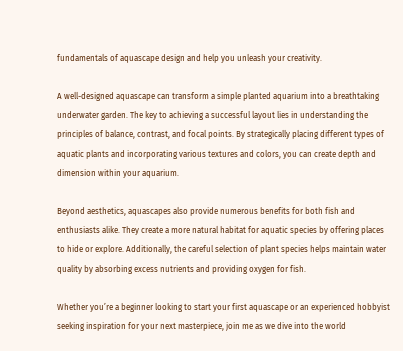fundamentals of aquascape design and help you unleash your creativity.

A well-designed aquascape can transform a simple planted aquarium into a breathtaking underwater garden. The key to achieving a successful layout lies in understanding the principles of balance, contrast, and focal points. By strategically placing different types of aquatic plants and incorporating various textures and colors, you can create depth and dimension within your aquarium.

Beyond aesthetics, aquascapes also provide numerous benefits for both fish and enthusiasts alike. They create a more natural habitat for aquatic species by offering places to hide or explore. Additionally, the careful selection of plant species helps maintain water quality by absorbing excess nutrients and providing oxygen for fish.

Whether you’re a beginner looking to start your first aquascape or an experienced hobbyist seeking inspiration for your next masterpiece, join me as we dive into the world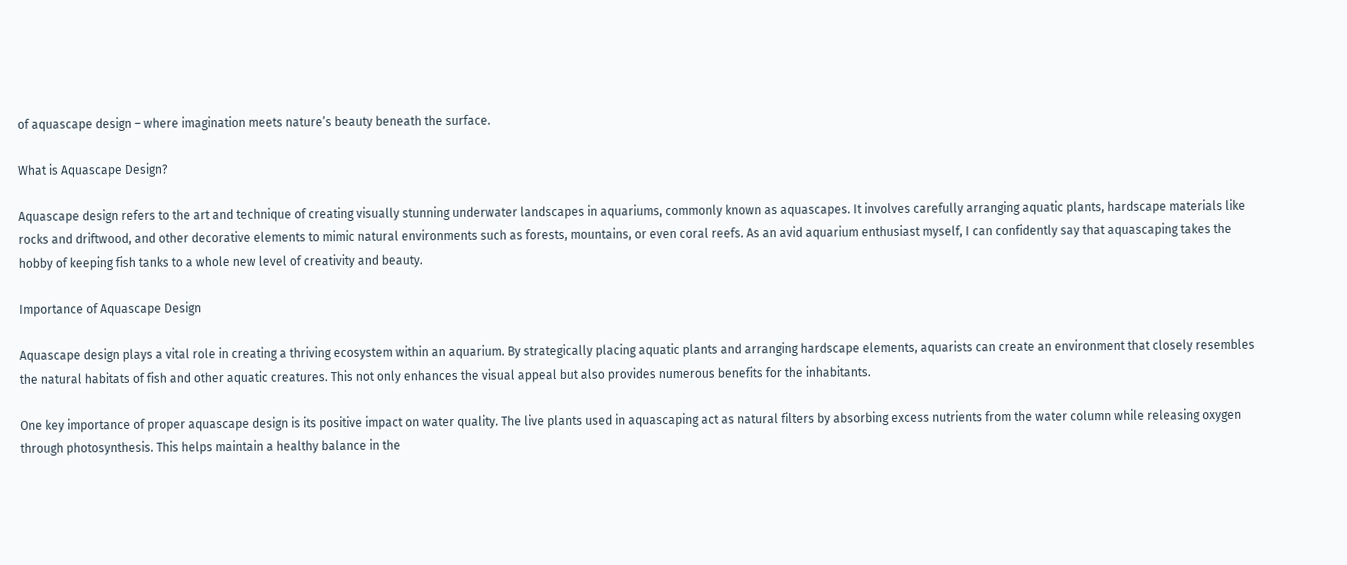of aquascape design – where imagination meets nature’s beauty beneath the surface.

What is Aquascape Design?

Aquascape design refers to the art and technique of creating visually stunning underwater landscapes in aquariums, commonly known as aquascapes. It involves carefully arranging aquatic plants, hardscape materials like rocks and driftwood, and other decorative elements to mimic natural environments such as forests, mountains, or even coral reefs. As an avid aquarium enthusiast myself, I can confidently say that aquascaping takes the hobby of keeping fish tanks to a whole new level of creativity and beauty.

Importance of Aquascape Design

Aquascape design plays a vital role in creating a thriving ecosystem within an aquarium. By strategically placing aquatic plants and arranging hardscape elements, aquarists can create an environment that closely resembles the natural habitats of fish and other aquatic creatures. This not only enhances the visual appeal but also provides numerous benefits for the inhabitants.

One key importance of proper aquascape design is its positive impact on water quality. The live plants used in aquascaping act as natural filters by absorbing excess nutrients from the water column while releasing oxygen through photosynthesis. This helps maintain a healthy balance in the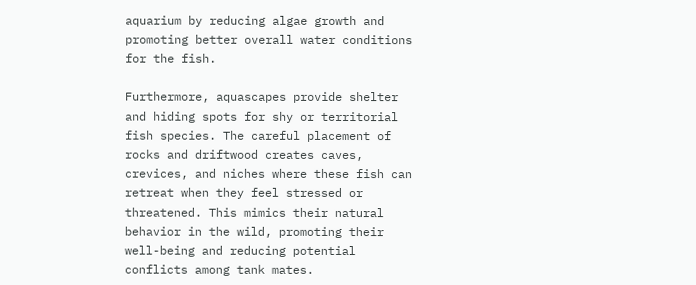aquarium by reducing algae growth and promoting better overall water conditions for the fish.

Furthermore, aquascapes provide shelter and hiding spots for shy or territorial fish species. The careful placement of rocks and driftwood creates caves, crevices, and niches where these fish can retreat when they feel stressed or threatened. This mimics their natural behavior in the wild, promoting their well-being and reducing potential conflicts among tank mates.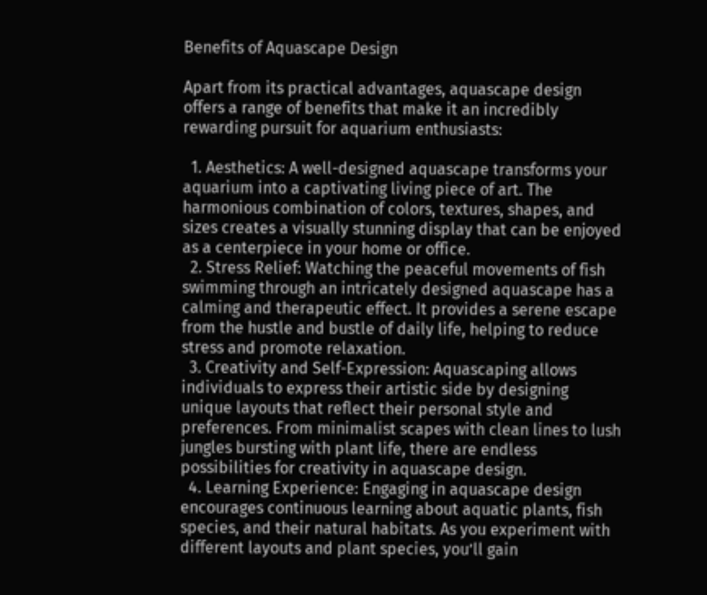Benefits of Aquascape Design

Apart from its practical advantages, aquascape design offers a range of benefits that make it an incredibly rewarding pursuit for aquarium enthusiasts:

  1. Aesthetics: A well-designed aquascape transforms your aquarium into a captivating living piece of art. The harmonious combination of colors, textures, shapes, and sizes creates a visually stunning display that can be enjoyed as a centerpiece in your home or office.
  2. Stress Relief: Watching the peaceful movements of fish swimming through an intricately designed aquascape has a calming and therapeutic effect. It provides a serene escape from the hustle and bustle of daily life, helping to reduce stress and promote relaxation.
  3. Creativity and Self-Expression: Aquascaping allows individuals to express their artistic side by designing unique layouts that reflect their personal style and preferences. From minimalist scapes with clean lines to lush jungles bursting with plant life, there are endless possibilities for creativity in aquascape design.
  4. Learning Experience: Engaging in aquascape design encourages continuous learning about aquatic plants, fish species, and their natural habitats. As you experiment with different layouts and plant species, you’ll gain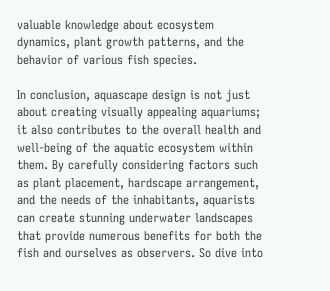valuable knowledge about ecosystem dynamics, plant growth patterns, and the behavior of various fish species.

In conclusion, aquascape design is not just about creating visually appealing aquariums; it also contributes to the overall health and well-being of the aquatic ecosystem within them. By carefully considering factors such as plant placement, hardscape arrangement, and the needs of the inhabitants, aquarists can create stunning underwater landscapes that provide numerous benefits for both the fish and ourselves as observers. So dive into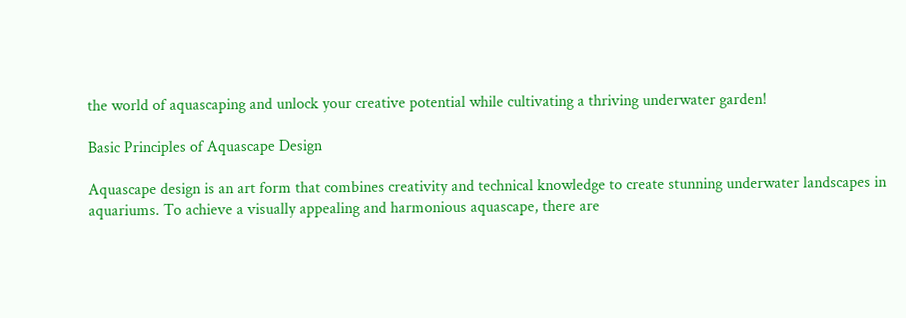the world of aquascaping and unlock your creative potential while cultivating a thriving underwater garden!

Basic Principles of Aquascape Design

Aquascape design is an art form that combines creativity and technical knowledge to create stunning underwater landscapes in aquariums. To achieve a visually appealing and harmonious aquascape, there are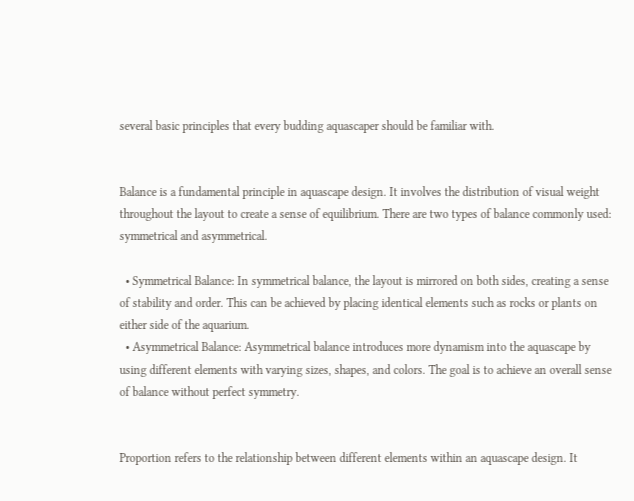several basic principles that every budding aquascaper should be familiar with.


Balance is a fundamental principle in aquascape design. It involves the distribution of visual weight throughout the layout to create a sense of equilibrium. There are two types of balance commonly used: symmetrical and asymmetrical.

  • Symmetrical Balance: In symmetrical balance, the layout is mirrored on both sides, creating a sense of stability and order. This can be achieved by placing identical elements such as rocks or plants on either side of the aquarium.
  • Asymmetrical Balance: Asymmetrical balance introduces more dynamism into the aquascape by using different elements with varying sizes, shapes, and colors. The goal is to achieve an overall sense of balance without perfect symmetry.


Proportion refers to the relationship between different elements within an aquascape design. It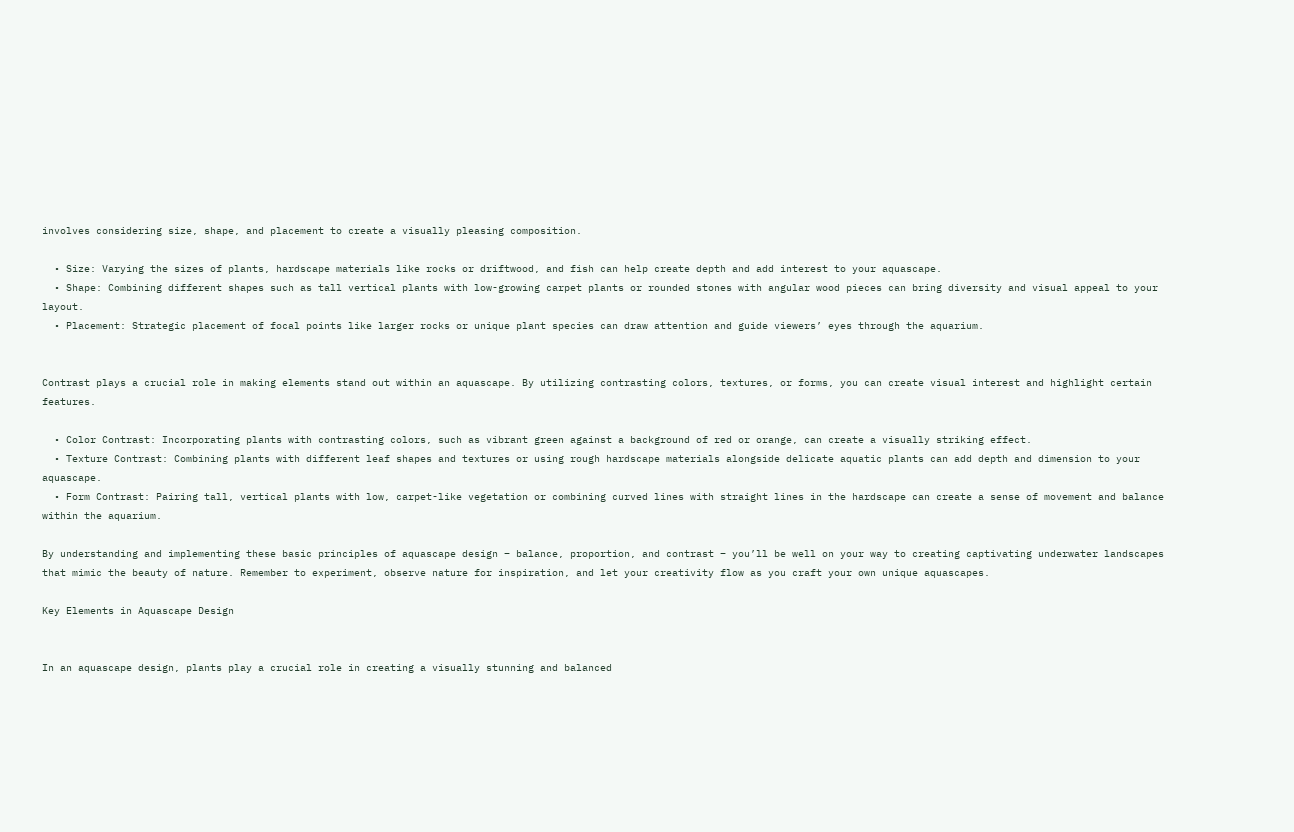involves considering size, shape, and placement to create a visually pleasing composition.

  • Size: Varying the sizes of plants, hardscape materials like rocks or driftwood, and fish can help create depth and add interest to your aquascape.
  • Shape: Combining different shapes such as tall vertical plants with low-growing carpet plants or rounded stones with angular wood pieces can bring diversity and visual appeal to your layout.
  • Placement: Strategic placement of focal points like larger rocks or unique plant species can draw attention and guide viewers’ eyes through the aquarium.


Contrast plays a crucial role in making elements stand out within an aquascape. By utilizing contrasting colors, textures, or forms, you can create visual interest and highlight certain features.

  • Color Contrast: Incorporating plants with contrasting colors, such as vibrant green against a background of red or orange, can create a visually striking effect.
  • Texture Contrast: Combining plants with different leaf shapes and textures or using rough hardscape materials alongside delicate aquatic plants can add depth and dimension to your aquascape.
  • Form Contrast: Pairing tall, vertical plants with low, carpet-like vegetation or combining curved lines with straight lines in the hardscape can create a sense of movement and balance within the aquarium.

By understanding and implementing these basic principles of aquascape design – balance, proportion, and contrast – you’ll be well on your way to creating captivating underwater landscapes that mimic the beauty of nature. Remember to experiment, observe nature for inspiration, and let your creativity flow as you craft your own unique aquascapes.

Key Elements in Aquascape Design


In an aquascape design, plants play a crucial role in creating a visually stunning and balanced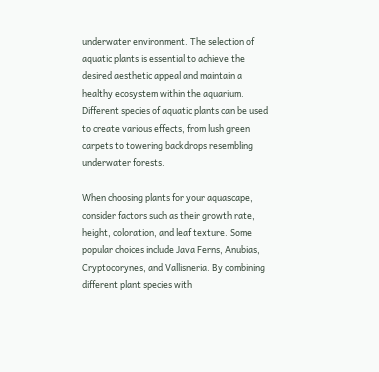underwater environment. The selection of aquatic plants is essential to achieve the desired aesthetic appeal and maintain a healthy ecosystem within the aquarium. Different species of aquatic plants can be used to create various effects, from lush green carpets to towering backdrops resembling underwater forests.

When choosing plants for your aquascape, consider factors such as their growth rate, height, coloration, and leaf texture. Some popular choices include Java Ferns, Anubias, Cryptocorynes, and Vallisneria. By combining different plant species with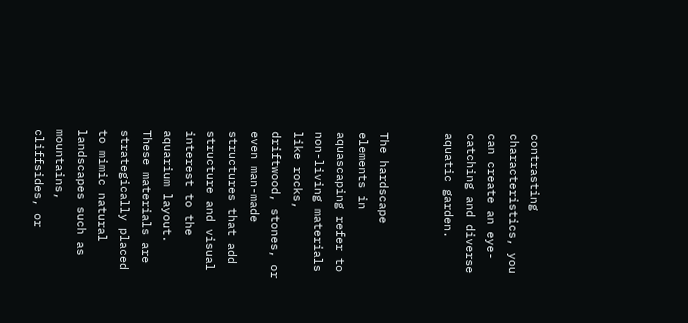contrasting characteristics, you can create an eye-catching and diverse aquatic garden.


The hardscape elements in aquascaping refer to non-living materials like rocks, driftwood, stones, or even man-made structures that add structure and visual interest to the aquarium layout. These materials are strategically placed to mimic natural landscapes such as mountains, cliffsides, or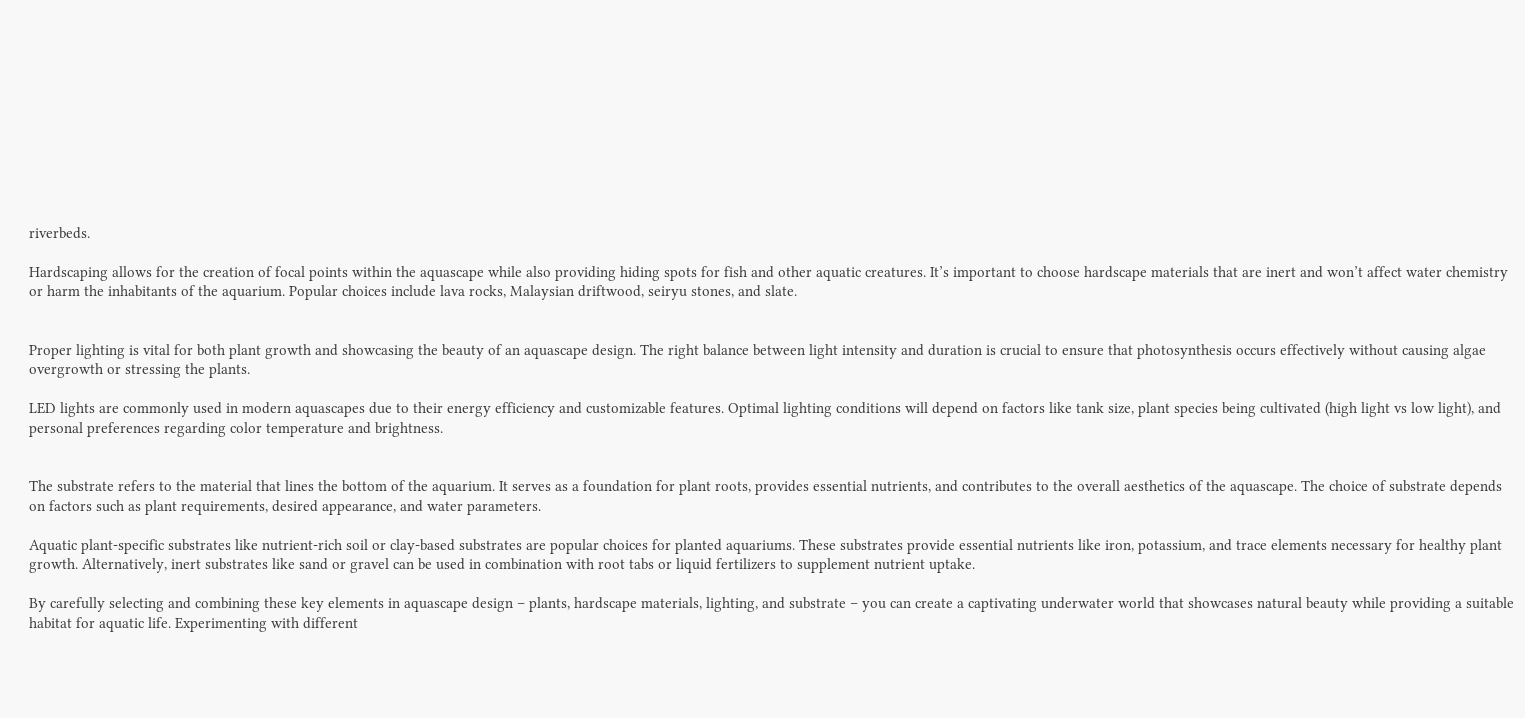riverbeds.

Hardscaping allows for the creation of focal points within the aquascape while also providing hiding spots for fish and other aquatic creatures. It’s important to choose hardscape materials that are inert and won’t affect water chemistry or harm the inhabitants of the aquarium. Popular choices include lava rocks, Malaysian driftwood, seiryu stones, and slate.


Proper lighting is vital for both plant growth and showcasing the beauty of an aquascape design. The right balance between light intensity and duration is crucial to ensure that photosynthesis occurs effectively without causing algae overgrowth or stressing the plants.

LED lights are commonly used in modern aquascapes due to their energy efficiency and customizable features. Optimal lighting conditions will depend on factors like tank size, plant species being cultivated (high light vs low light), and personal preferences regarding color temperature and brightness.


The substrate refers to the material that lines the bottom of the aquarium. It serves as a foundation for plant roots, provides essential nutrients, and contributes to the overall aesthetics of the aquascape. The choice of substrate depends on factors such as plant requirements, desired appearance, and water parameters.

Aquatic plant-specific substrates like nutrient-rich soil or clay-based substrates are popular choices for planted aquariums. These substrates provide essential nutrients like iron, potassium, and trace elements necessary for healthy plant growth. Alternatively, inert substrates like sand or gravel can be used in combination with root tabs or liquid fertilizers to supplement nutrient uptake.

By carefully selecting and combining these key elements in aquascape design – plants, hardscape materials, lighting, and substrate – you can create a captivating underwater world that showcases natural beauty while providing a suitable habitat for aquatic life. Experimenting with different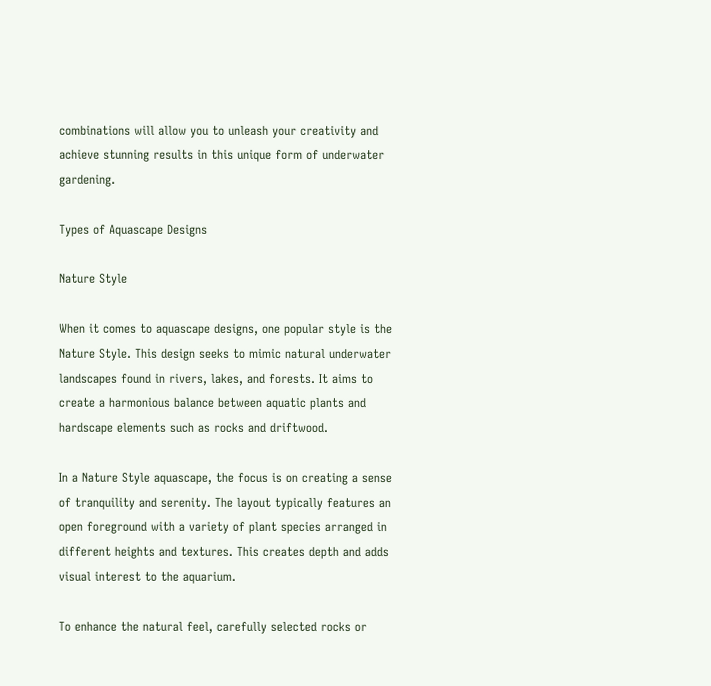combinations will allow you to unleash your creativity and achieve stunning results in this unique form of underwater gardening.

Types of Aquascape Designs

Nature Style

When it comes to aquascape designs, one popular style is the Nature Style. This design seeks to mimic natural underwater landscapes found in rivers, lakes, and forests. It aims to create a harmonious balance between aquatic plants and hardscape elements such as rocks and driftwood.

In a Nature Style aquascape, the focus is on creating a sense of tranquility and serenity. The layout typically features an open foreground with a variety of plant species arranged in different heights and textures. This creates depth and adds visual interest to the aquarium.

To enhance the natural feel, carefully selected rocks or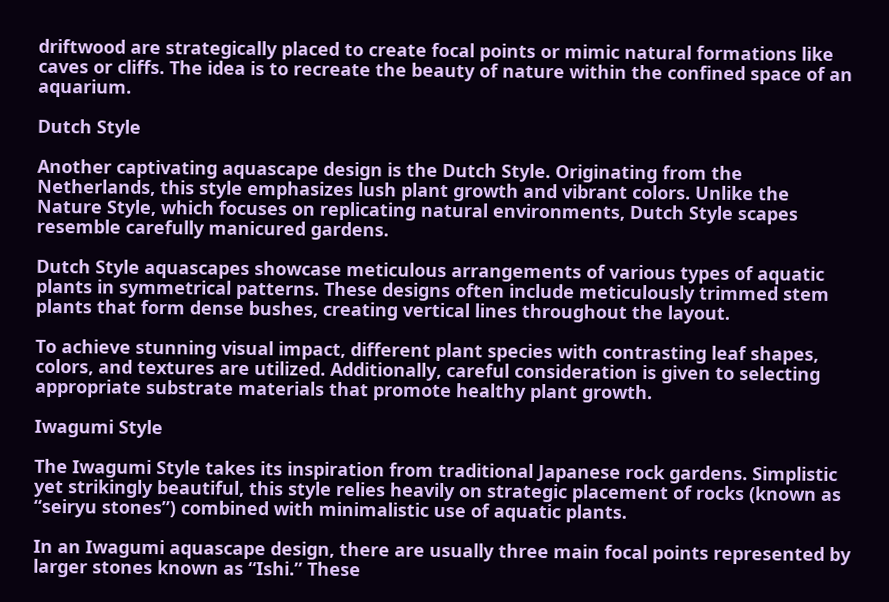driftwood are strategically placed to create focal points or mimic natural formations like caves or cliffs. The idea is to recreate the beauty of nature within the confined space of an aquarium.

Dutch Style

Another captivating aquascape design is the Dutch Style. Originating from the Netherlands, this style emphasizes lush plant growth and vibrant colors. Unlike the Nature Style, which focuses on replicating natural environments, Dutch Style scapes resemble carefully manicured gardens.

Dutch Style aquascapes showcase meticulous arrangements of various types of aquatic plants in symmetrical patterns. These designs often include meticulously trimmed stem plants that form dense bushes, creating vertical lines throughout the layout.

To achieve stunning visual impact, different plant species with contrasting leaf shapes, colors, and textures are utilized. Additionally, careful consideration is given to selecting appropriate substrate materials that promote healthy plant growth.

Iwagumi Style

The Iwagumi Style takes its inspiration from traditional Japanese rock gardens. Simplistic yet strikingly beautiful, this style relies heavily on strategic placement of rocks (known as “seiryu stones”) combined with minimalistic use of aquatic plants.

In an Iwagumi aquascape design, there are usually three main focal points represented by larger stones known as “Ishi.” These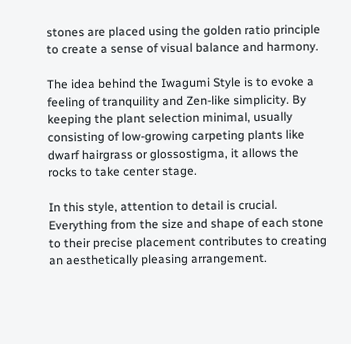stones are placed using the golden ratio principle to create a sense of visual balance and harmony.

The idea behind the Iwagumi Style is to evoke a feeling of tranquility and Zen-like simplicity. By keeping the plant selection minimal, usually consisting of low-growing carpeting plants like dwarf hairgrass or glossostigma, it allows the rocks to take center stage.

In this style, attention to detail is crucial. Everything from the size and shape of each stone to their precise placement contributes to creating an aesthetically pleasing arrangement.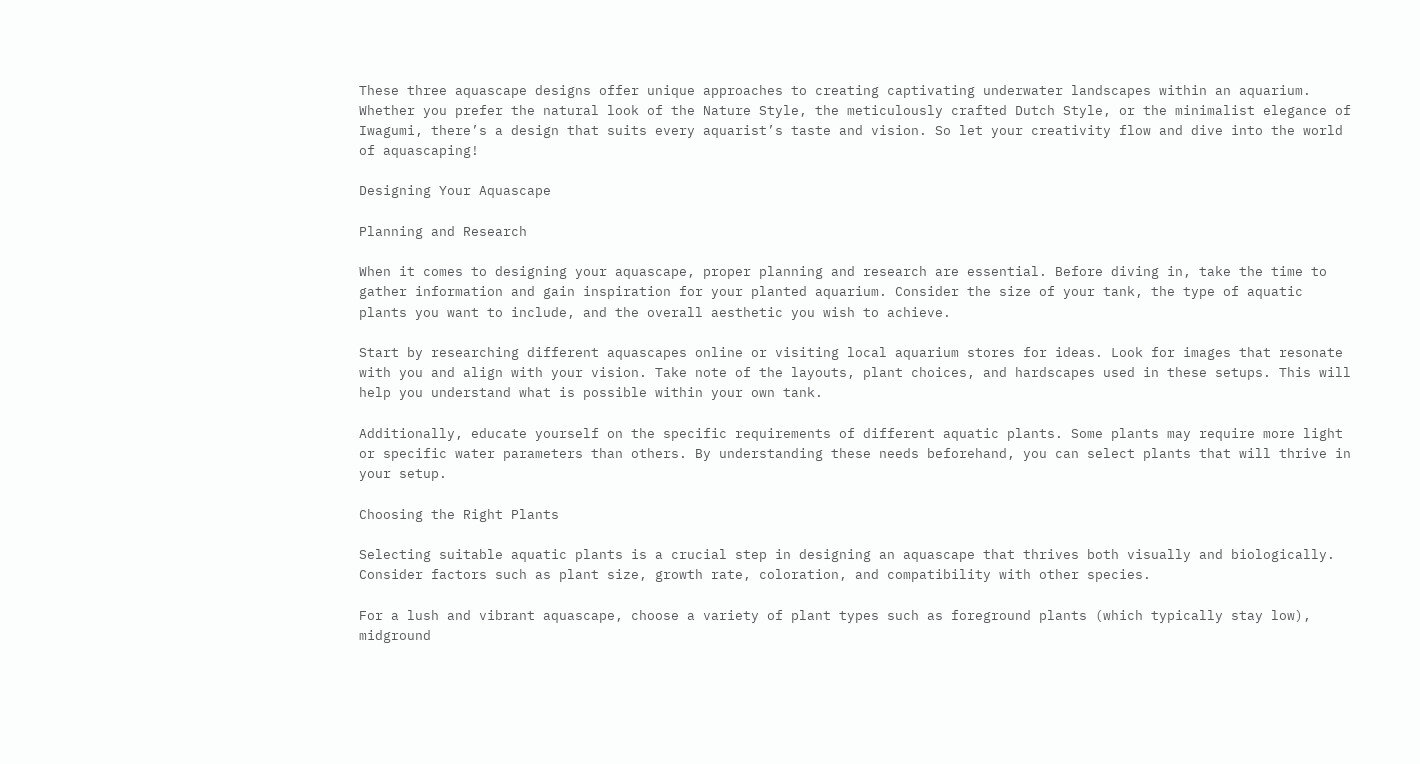These three aquascape designs offer unique approaches to creating captivating underwater landscapes within an aquarium. Whether you prefer the natural look of the Nature Style, the meticulously crafted Dutch Style, or the minimalist elegance of Iwagumi, there’s a design that suits every aquarist’s taste and vision. So let your creativity flow and dive into the world of aquascaping!

Designing Your Aquascape

Planning and Research

When it comes to designing your aquascape, proper planning and research are essential. Before diving in, take the time to gather information and gain inspiration for your planted aquarium. Consider the size of your tank, the type of aquatic plants you want to include, and the overall aesthetic you wish to achieve.

Start by researching different aquascapes online or visiting local aquarium stores for ideas. Look for images that resonate with you and align with your vision. Take note of the layouts, plant choices, and hardscapes used in these setups. This will help you understand what is possible within your own tank.

Additionally, educate yourself on the specific requirements of different aquatic plants. Some plants may require more light or specific water parameters than others. By understanding these needs beforehand, you can select plants that will thrive in your setup.

Choosing the Right Plants

Selecting suitable aquatic plants is a crucial step in designing an aquascape that thrives both visually and biologically. Consider factors such as plant size, growth rate, coloration, and compatibility with other species.

For a lush and vibrant aquascape, choose a variety of plant types such as foreground plants (which typically stay low), midground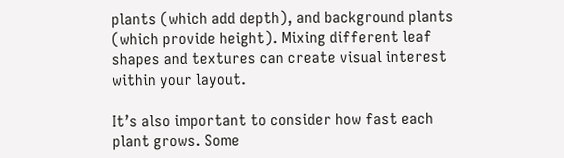plants (which add depth), and background plants (which provide height). Mixing different leaf shapes and textures can create visual interest within your layout.

It’s also important to consider how fast each plant grows. Some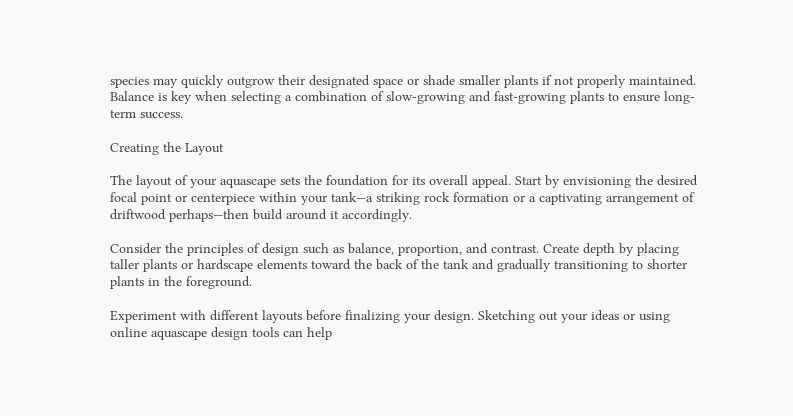species may quickly outgrow their designated space or shade smaller plants if not properly maintained. Balance is key when selecting a combination of slow-growing and fast-growing plants to ensure long-term success.

Creating the Layout

The layout of your aquascape sets the foundation for its overall appeal. Start by envisioning the desired focal point or centerpiece within your tank—a striking rock formation or a captivating arrangement of driftwood perhaps—then build around it accordingly.

Consider the principles of design such as balance, proportion, and contrast. Create depth by placing taller plants or hardscape elements toward the back of the tank and gradually transitioning to shorter plants in the foreground.

Experiment with different layouts before finalizing your design. Sketching out your ideas or using online aquascape design tools can help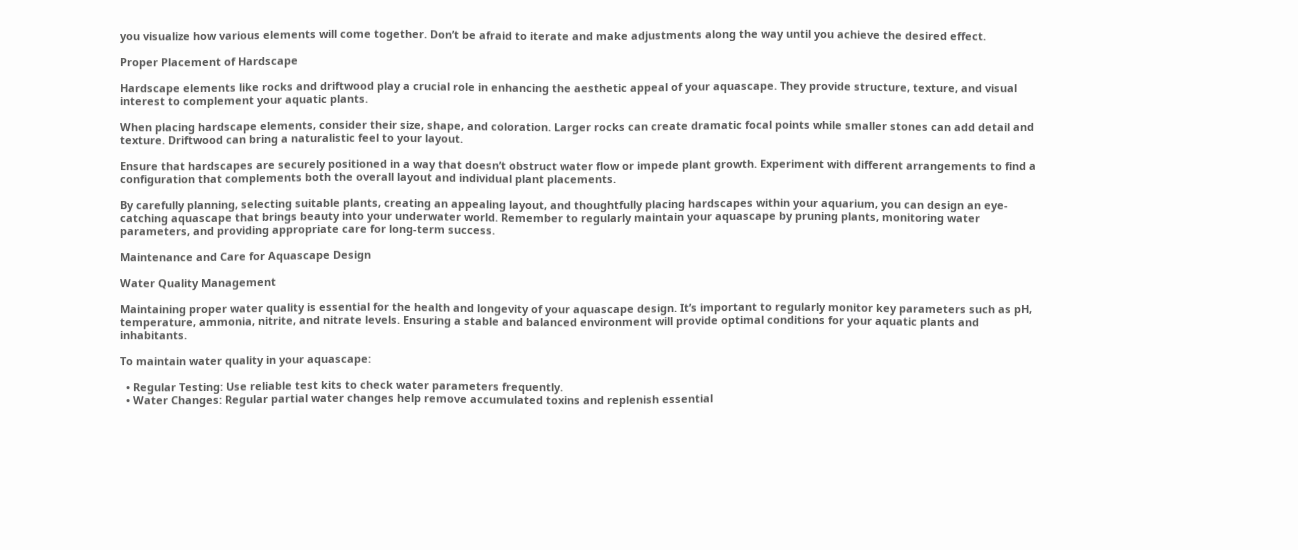you visualize how various elements will come together. Don’t be afraid to iterate and make adjustments along the way until you achieve the desired effect.

Proper Placement of Hardscape

Hardscape elements like rocks and driftwood play a crucial role in enhancing the aesthetic appeal of your aquascape. They provide structure, texture, and visual interest to complement your aquatic plants.

When placing hardscape elements, consider their size, shape, and coloration. Larger rocks can create dramatic focal points while smaller stones can add detail and texture. Driftwood can bring a naturalistic feel to your layout.

Ensure that hardscapes are securely positioned in a way that doesn’t obstruct water flow or impede plant growth. Experiment with different arrangements to find a configuration that complements both the overall layout and individual plant placements.

By carefully planning, selecting suitable plants, creating an appealing layout, and thoughtfully placing hardscapes within your aquarium, you can design an eye-catching aquascape that brings beauty into your underwater world. Remember to regularly maintain your aquascape by pruning plants, monitoring water parameters, and providing appropriate care for long-term success.

Maintenance and Care for Aquascape Design

Water Quality Management

Maintaining proper water quality is essential for the health and longevity of your aquascape design. It’s important to regularly monitor key parameters such as pH, temperature, ammonia, nitrite, and nitrate levels. Ensuring a stable and balanced environment will provide optimal conditions for your aquatic plants and inhabitants.

To maintain water quality in your aquascape:

  • Regular Testing: Use reliable test kits to check water parameters frequently.
  • Water Changes: Regular partial water changes help remove accumulated toxins and replenish essential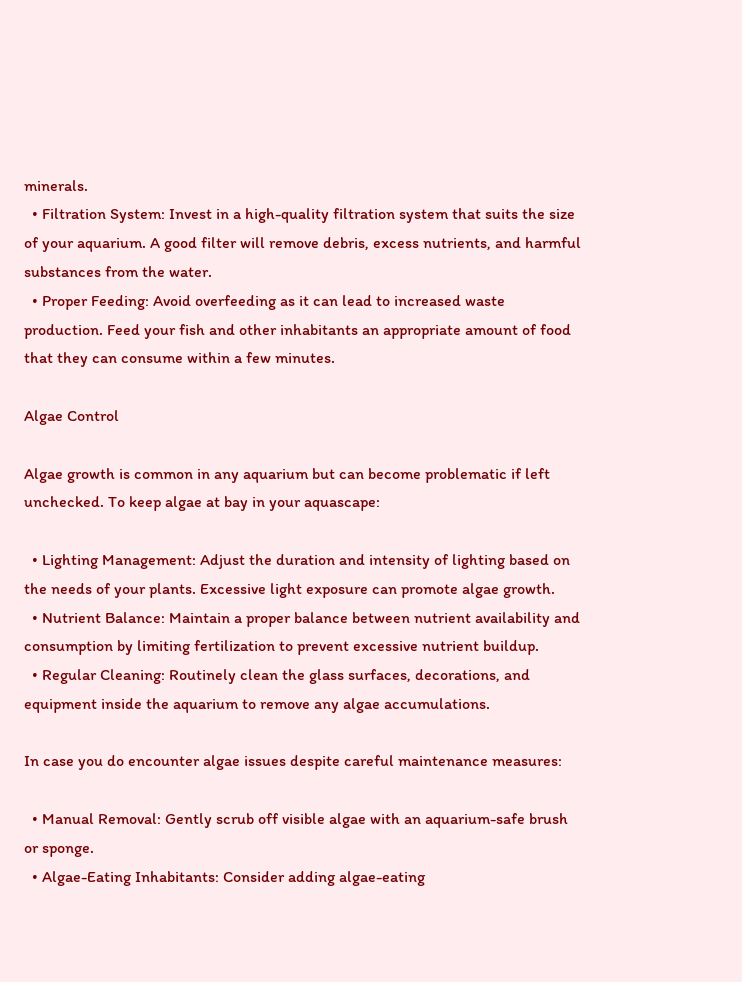minerals.
  • Filtration System: Invest in a high-quality filtration system that suits the size of your aquarium. A good filter will remove debris, excess nutrients, and harmful substances from the water.
  • Proper Feeding: Avoid overfeeding as it can lead to increased waste production. Feed your fish and other inhabitants an appropriate amount of food that they can consume within a few minutes.

Algae Control

Algae growth is common in any aquarium but can become problematic if left unchecked. To keep algae at bay in your aquascape:

  • Lighting Management: Adjust the duration and intensity of lighting based on the needs of your plants. Excessive light exposure can promote algae growth.
  • Nutrient Balance: Maintain a proper balance between nutrient availability and consumption by limiting fertilization to prevent excessive nutrient buildup.
  • Regular Cleaning: Routinely clean the glass surfaces, decorations, and equipment inside the aquarium to remove any algae accumulations.

In case you do encounter algae issues despite careful maintenance measures:

  • Manual Removal: Gently scrub off visible algae with an aquarium-safe brush or sponge.
  • Algae-Eating Inhabitants: Consider adding algae-eating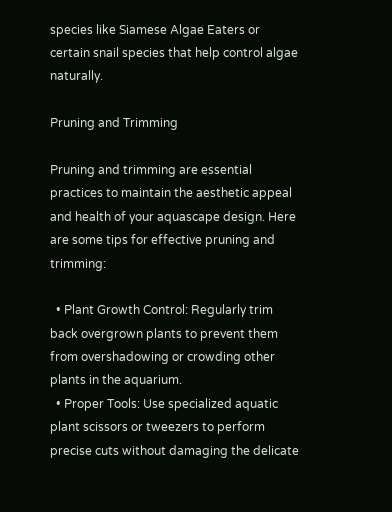species like Siamese Algae Eaters or certain snail species that help control algae naturally.

Pruning and Trimming

Pruning and trimming are essential practices to maintain the aesthetic appeal and health of your aquascape design. Here are some tips for effective pruning and trimming:

  • Plant Growth Control: Regularly trim back overgrown plants to prevent them from overshadowing or crowding other plants in the aquarium.
  • Proper Tools: Use specialized aquatic plant scissors or tweezers to perform precise cuts without damaging the delicate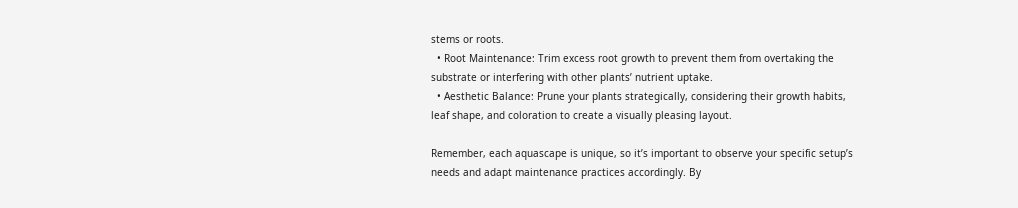stems or roots.
  • Root Maintenance: Trim excess root growth to prevent them from overtaking the substrate or interfering with other plants’ nutrient uptake.
  • Aesthetic Balance: Prune your plants strategically, considering their growth habits, leaf shape, and coloration to create a visually pleasing layout.

Remember, each aquascape is unique, so it’s important to observe your specific setup’s needs and adapt maintenance practices accordingly. By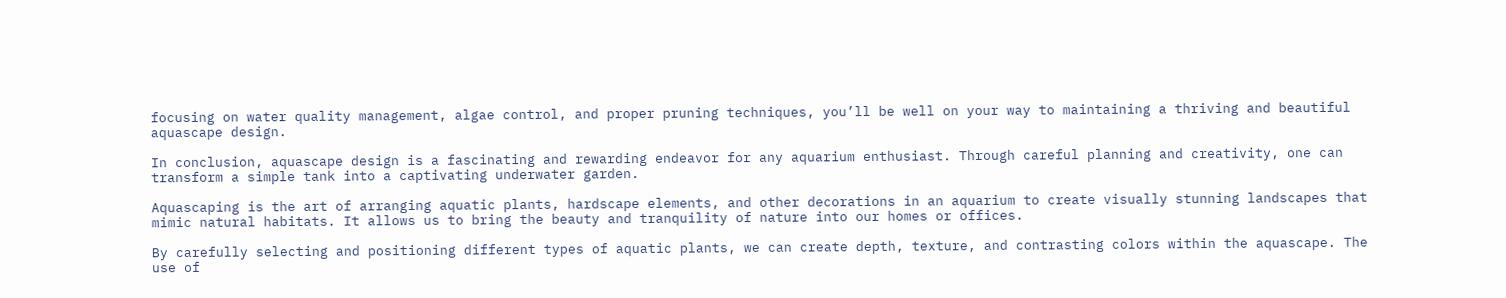focusing on water quality management, algae control, and proper pruning techniques, you’ll be well on your way to maintaining a thriving and beautiful aquascape design.

In conclusion, aquascape design is a fascinating and rewarding endeavor for any aquarium enthusiast. Through careful planning and creativity, one can transform a simple tank into a captivating underwater garden.

Aquascaping is the art of arranging aquatic plants, hardscape elements, and other decorations in an aquarium to create visually stunning landscapes that mimic natural habitats. It allows us to bring the beauty and tranquility of nature into our homes or offices.

By carefully selecting and positioning different types of aquatic plants, we can create depth, texture, and contrasting colors within the aquascape. The use of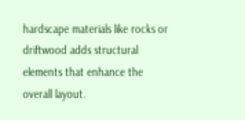hardscape materials like rocks or driftwood adds structural elements that enhance the overall layout.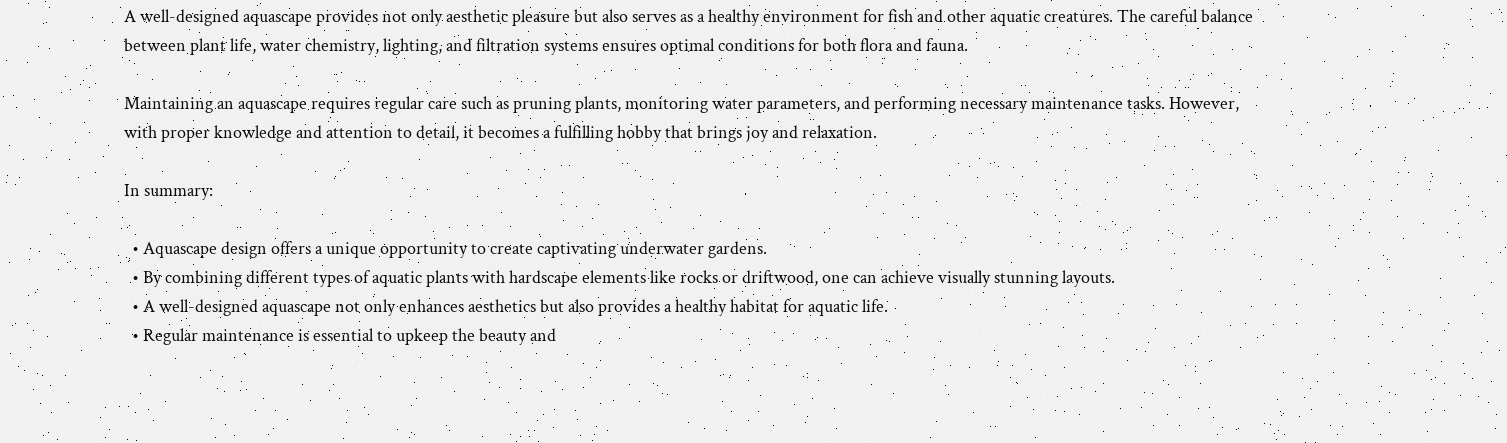A well-designed aquascape provides not only aesthetic pleasure but also serves as a healthy environment for fish and other aquatic creatures. The careful balance between plant life, water chemistry, lighting, and filtration systems ensures optimal conditions for both flora and fauna.

Maintaining an aquascape requires regular care such as pruning plants, monitoring water parameters, and performing necessary maintenance tasks. However, with proper knowledge and attention to detail, it becomes a fulfilling hobby that brings joy and relaxation.

In summary:

  • Aquascape design offers a unique opportunity to create captivating underwater gardens.
  • By combining different types of aquatic plants with hardscape elements like rocks or driftwood, one can achieve visually stunning layouts.
  • A well-designed aquascape not only enhances aesthetics but also provides a healthy habitat for aquatic life.
  • Regular maintenance is essential to upkeep the beauty and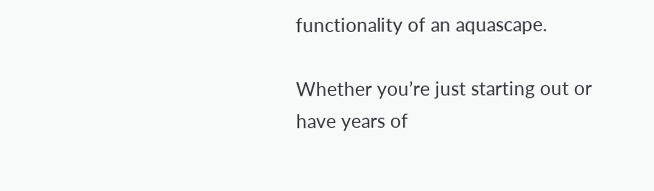functionality of an aquascape.

Whether you’re just starting out or have years of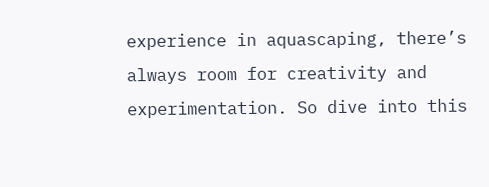experience in aquascaping, there’s always room for creativity and experimentation. So dive into this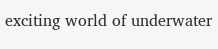exciting world of underwater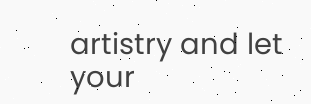artistry and let your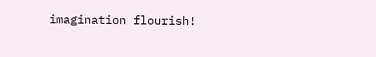imagination flourish!